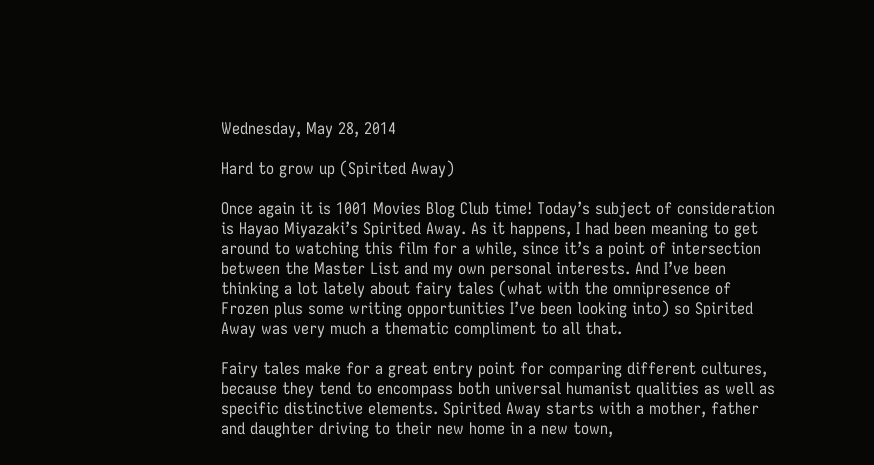Wednesday, May 28, 2014

Hard to grow up (Spirited Away)

Once again it is 1001 Movies Blog Club time! Today’s subject of consideration is Hayao Miyazaki’s Spirited Away. As it happens, I had been meaning to get around to watching this film for a while, since it’s a point of intersection between the Master List and my own personal interests. And I’ve been thinking a lot lately about fairy tales (what with the omnipresence of Frozen plus some writing opportunities I’ve been looking into) so Spirited Away was very much a thematic compliment to all that.

Fairy tales make for a great entry point for comparing different cultures, because they tend to encompass both universal humanist qualities as well as specific distinctive elements. Spirited Away starts with a mother, father and daughter driving to their new home in a new town,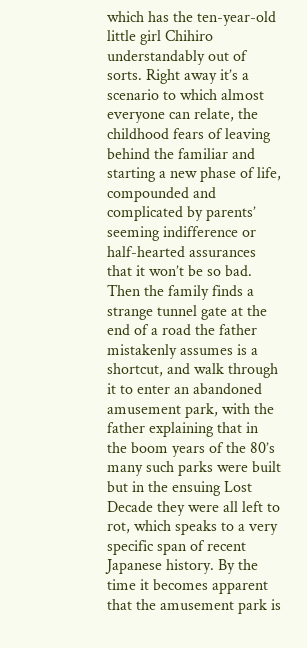which has the ten-year-old little girl Chihiro understandably out of sorts. Right away it’s a scenario to which almost everyone can relate, the childhood fears of leaving behind the familiar and starting a new phase of life, compounded and complicated by parents’ seeming indifference or half-hearted assurances that it won’t be so bad. Then the family finds a strange tunnel gate at the end of a road the father mistakenly assumes is a shortcut, and walk through it to enter an abandoned amusement park, with the father explaining that in the boom years of the 80’s many such parks were built but in the ensuing Lost Decade they were all left to rot, which speaks to a very specific span of recent Japanese history. By the time it becomes apparent that the amusement park is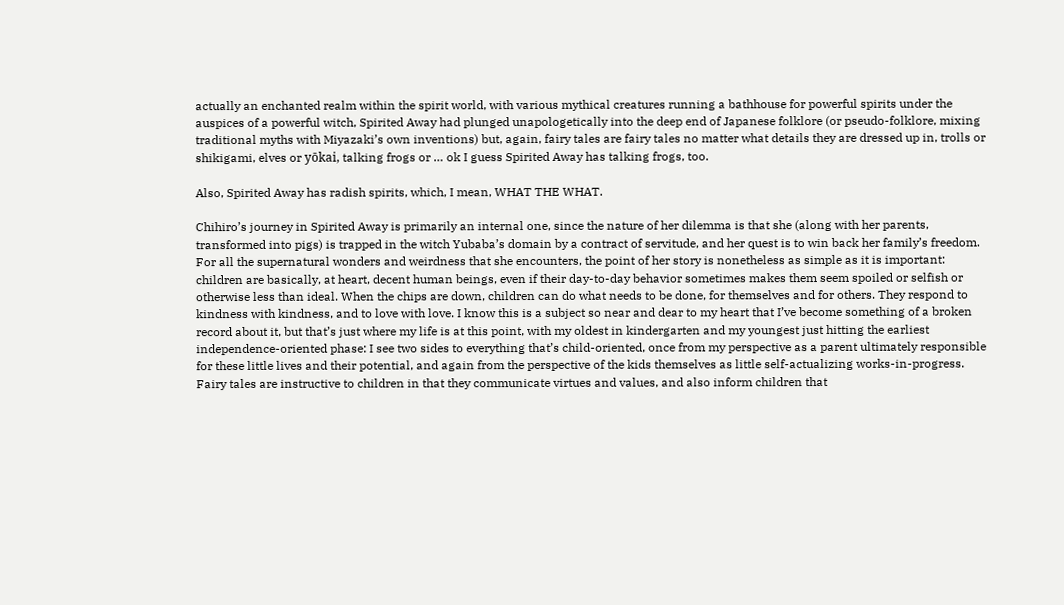actually an enchanted realm within the spirit world, with various mythical creatures running a bathhouse for powerful spirits under the auspices of a powerful witch, Spirited Away had plunged unapologetically into the deep end of Japanese folklore (or pseudo-folklore, mixing traditional myths with Miyazaki’s own inventions) but, again, fairy tales are fairy tales no matter what details they are dressed up in, trolls or shikigami, elves or yōkai, talking frogs or … ok I guess Spirited Away has talking frogs, too.

Also, Spirited Away has radish spirits, which, I mean, WHAT THE WHAT.

Chihiro’s journey in Spirited Away is primarily an internal one, since the nature of her dilemma is that she (along with her parents, transformed into pigs) is trapped in the witch Yubaba’s domain by a contract of servitude, and her quest is to win back her family’s freedom. For all the supernatural wonders and weirdness that she encounters, the point of her story is nonetheless as simple as it is important: children are basically, at heart, decent human beings, even if their day-to-day behavior sometimes makes them seem spoiled or selfish or otherwise less than ideal. When the chips are down, children can do what needs to be done, for themselves and for others. They respond to kindness with kindness, and to love with love. I know this is a subject so near and dear to my heart that I’ve become something of a broken record about it, but that’s just where my life is at this point, with my oldest in kindergarten and my youngest just hitting the earliest independence-oriented phase: I see two sides to everything that’s child-oriented, once from my perspective as a parent ultimately responsible for these little lives and their potential, and again from the perspective of the kids themselves as little self-actualizing works-in-progress. Fairy tales are instructive to children in that they communicate virtues and values, and also inform children that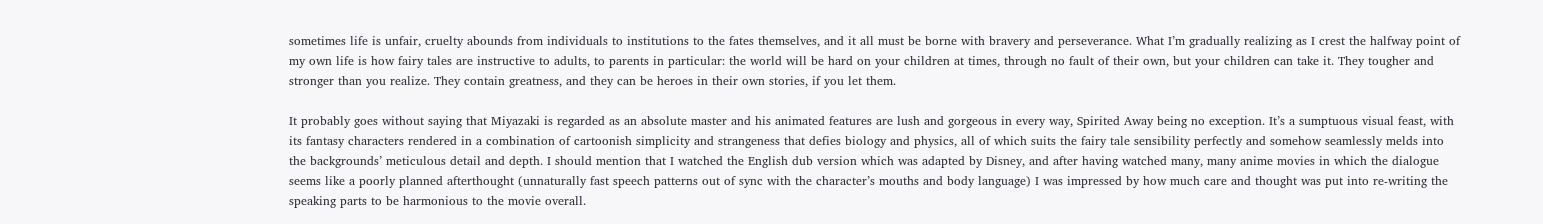sometimes life is unfair, cruelty abounds from individuals to institutions to the fates themselves, and it all must be borne with bravery and perseverance. What I’m gradually realizing as I crest the halfway point of my own life is how fairy tales are instructive to adults, to parents in particular: the world will be hard on your children at times, through no fault of their own, but your children can take it. They tougher and stronger than you realize. They contain greatness, and they can be heroes in their own stories, if you let them.

It probably goes without saying that Miyazaki is regarded as an absolute master and his animated features are lush and gorgeous in every way, Spirited Away being no exception. It’s a sumptuous visual feast, with its fantasy characters rendered in a combination of cartoonish simplicity and strangeness that defies biology and physics, all of which suits the fairy tale sensibility perfectly and somehow seamlessly melds into the backgrounds’ meticulous detail and depth. I should mention that I watched the English dub version which was adapted by Disney, and after having watched many, many anime movies in which the dialogue seems like a poorly planned afterthought (unnaturally fast speech patterns out of sync with the character’s mouths and body language) I was impressed by how much care and thought was put into re-writing the speaking parts to be harmonious to the movie overall.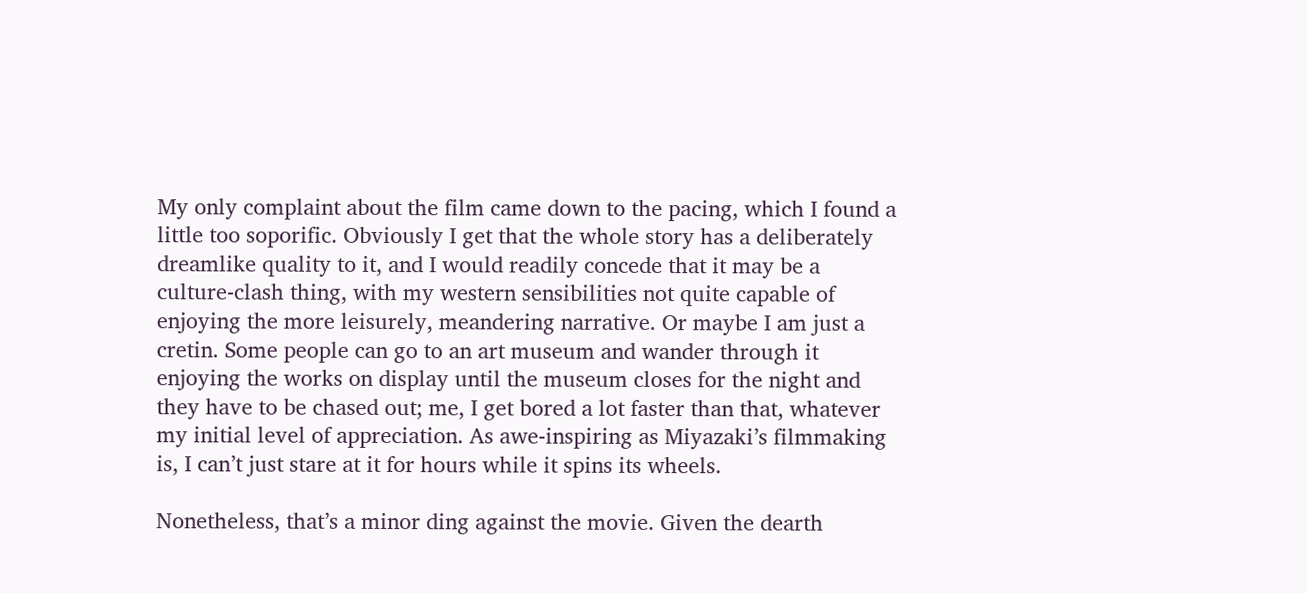My only complaint about the film came down to the pacing, which I found a little too soporific. Obviously I get that the whole story has a deliberately dreamlike quality to it, and I would readily concede that it may be a culture-clash thing, with my western sensibilities not quite capable of enjoying the more leisurely, meandering narrative. Or maybe I am just a cretin. Some people can go to an art museum and wander through it enjoying the works on display until the museum closes for the night and they have to be chased out; me, I get bored a lot faster than that, whatever my initial level of appreciation. As awe-inspiring as Miyazaki’s filmmaking is, I can’t just stare at it for hours while it spins its wheels.

Nonetheless, that’s a minor ding against the movie. Given the dearth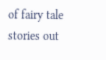of fairy tale stories out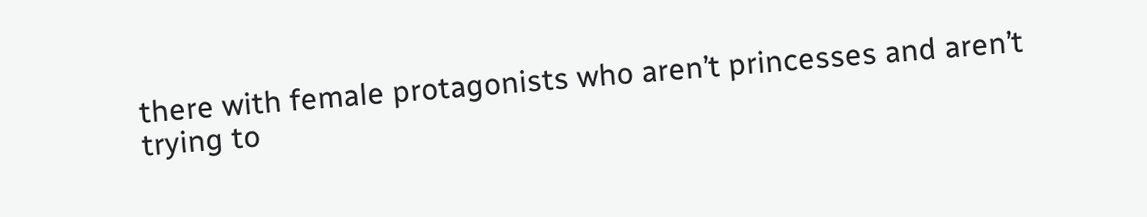there with female protagonists who aren’t princesses and aren’t trying to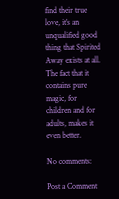find their true love, it’s an unqualified good thing that Spirited Away exists at all. The fact that it contains pure magic, for children and for adults, makes it even better.

No comments:

Post a Comment